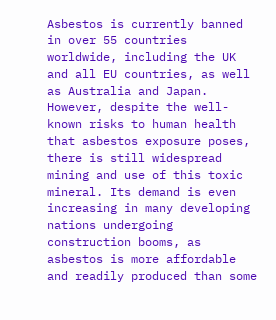Asbestos is currently banned in over 55 countries worldwide, including the UK and all EU countries, as well as Australia and Japan. However, despite the well-known risks to human health that asbestos exposure poses, there is still widespread mining and use of this toxic mineral. Its demand is even increasing in many developing nations undergoing construction booms, as asbestos is more affordable and readily produced than some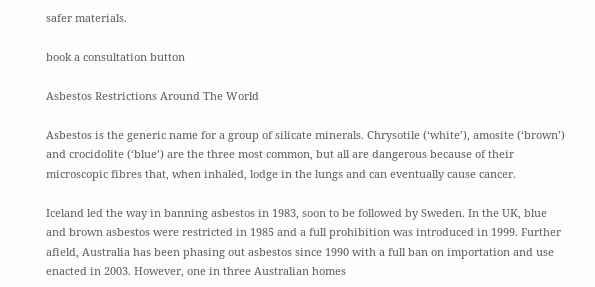safer materials.

book a consultation button

Asbestos Restrictions Around The World

Asbestos is the generic name for a group of silicate minerals. Chrysotile (‘white’), amosite (‘brown’) and crocidolite (‘blue’) are the three most common, but all are dangerous because of their microscopic fibres that, when inhaled, lodge in the lungs and can eventually cause cancer.

Iceland led the way in banning asbestos in 1983, soon to be followed by Sweden. In the UK, blue and brown asbestos were restricted in 1985 and a full prohibition was introduced in 1999. Further afield, Australia has been phasing out asbestos since 1990 with a full ban on importation and use enacted in 2003. However, one in three Australian homes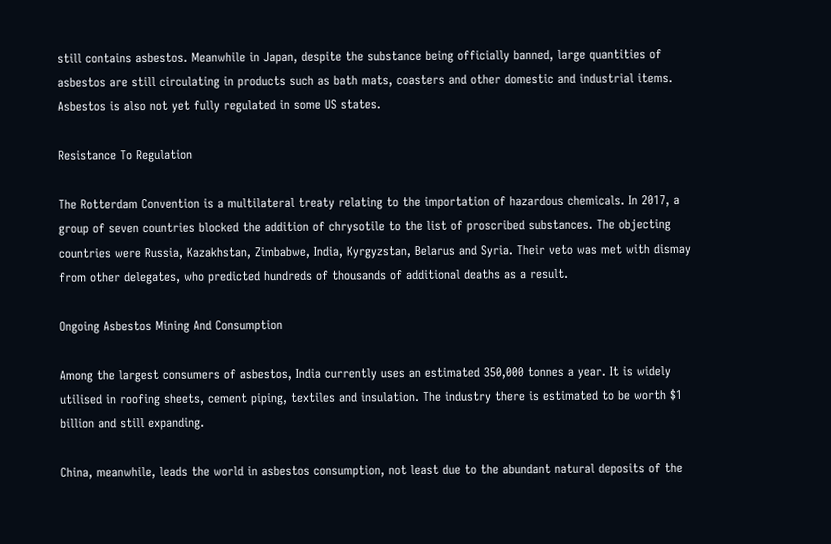still contains asbestos. Meanwhile in Japan, despite the substance being officially banned, large quantities of asbestos are still circulating in products such as bath mats, coasters and other domestic and industrial items. Asbestos is also not yet fully regulated in some US states.

Resistance To Regulation

The Rotterdam Convention is a multilateral treaty relating to the importation of hazardous chemicals. In 2017, a group of seven countries blocked the addition of chrysotile to the list of proscribed substances. The objecting countries were Russia, Kazakhstan, Zimbabwe, India, Kyrgyzstan, Belarus and Syria. Their veto was met with dismay from other delegates, who predicted hundreds of thousands of additional deaths as a result.

Ongoing Asbestos Mining And Consumption

Among the largest consumers of asbestos, India currently uses an estimated 350,000 tonnes a year. It is widely utilised in roofing sheets, cement piping, textiles and insulation. The industry there is estimated to be worth $1 billion and still expanding.

China, meanwhile, leads the world in asbestos consumption, not least due to the abundant natural deposits of the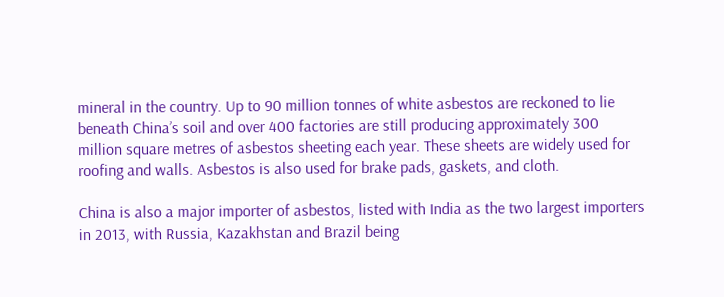mineral in the country. Up to 90 million tonnes of white asbestos are reckoned to lie beneath China’s soil and over 400 factories are still producing approximately 300 million square metres of asbestos sheeting each year. These sheets are widely used for roofing and walls. Asbestos is also used for brake pads, gaskets, and cloth.

China is also a major importer of asbestos, listed with India as the two largest importers in 2013, with Russia, Kazakhstan and Brazil being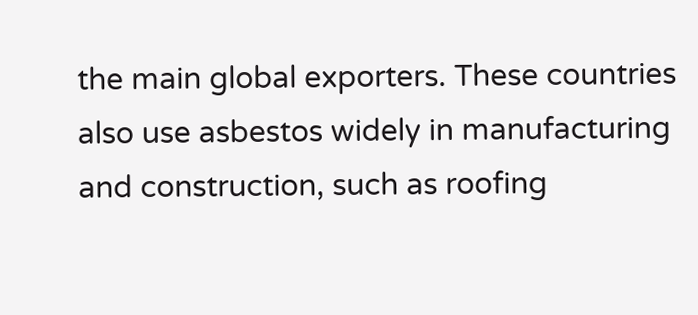the main global exporters. These countries also use asbestos widely in manufacturing and construction, such as roofing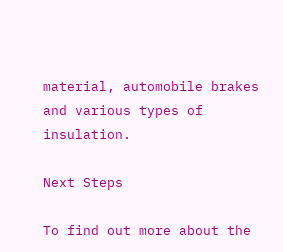material, automobile brakes and various types of insulation.

Next Steps

To find out more about the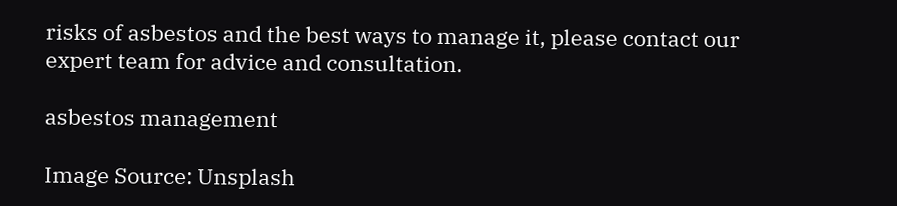risks of asbestos and the best ways to manage it, please contact our expert team for advice and consultation.

asbestos management

Image Source: Unsplash